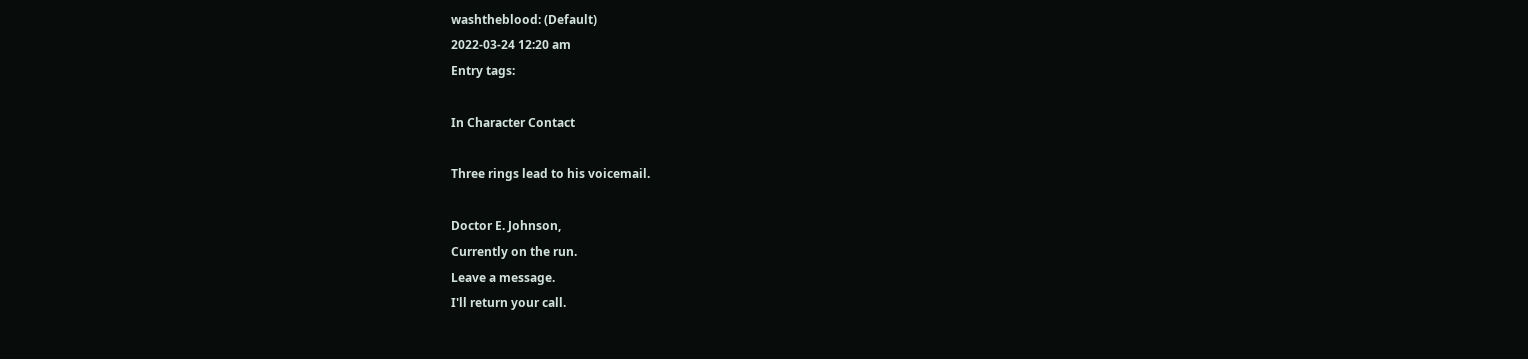washtheblood: (Default)
2022-03-24 12:20 am
Entry tags:

In Character Contact

Three rings lead to his voicemail.

Doctor E. Johnson,
Currently on the run.
Leave a message.
I'll return your call.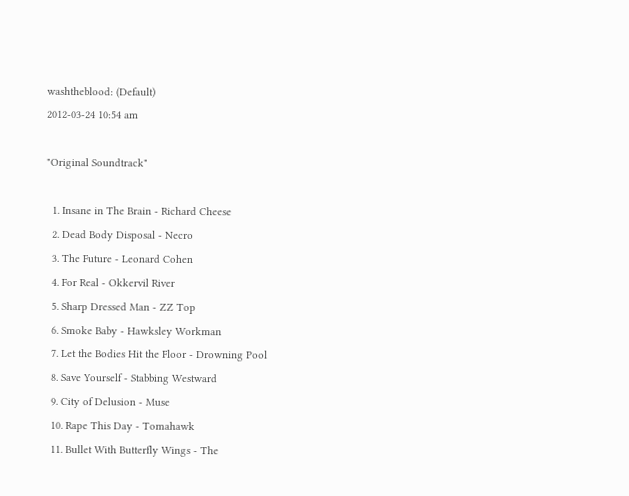washtheblood: (Default)
2012-03-24 10:54 am

"Original Soundtrack"

  1. Insane in The Brain - Richard Cheese
  2. Dead Body Disposal - Necro
  3. The Future - Leonard Cohen
  4. For Real - Okkervil River
  5. Sharp Dressed Man - ZZ Top
  6. Smoke Baby - Hawksley Workman
  7. Let the Bodies Hit the Floor - Drowning Pool
  8. Save Yourself - Stabbing Westward
  9. City of Delusion - Muse
  10. Rape This Day - Tomahawk
  11. Bullet With Butterfly Wings - The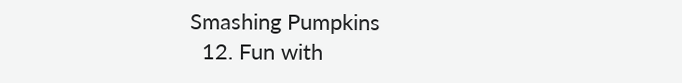Smashing Pumpkins
  12. Fun with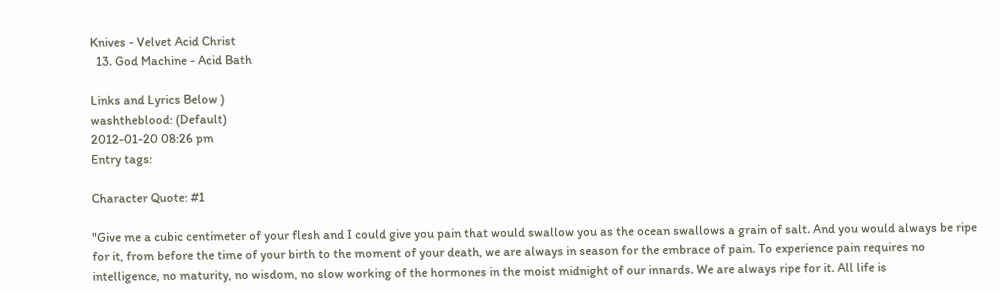Knives - Velvet Acid Christ
  13. God Machine - Acid Bath

Links and Lyrics Below )
washtheblood: (Default)
2012-01-20 08:26 pm
Entry tags:

Character Quote: #1

"Give me a cubic centimeter of your flesh and I could give you pain that would swallow you as the ocean swallows a grain of salt. And you would always be ripe for it, from before the time of your birth to the moment of your death, we are always in season for the embrace of pain. To experience pain requires no intelligence, no maturity, no wisdom, no slow working of the hormones in the moist midnight of our innards. We are always ripe for it. All life is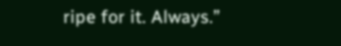ripe for it. Always.”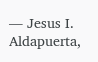― Jesus I. Aldapuerta,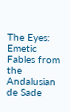The Eyes: Emetic Fables from the Andalusian de Sade